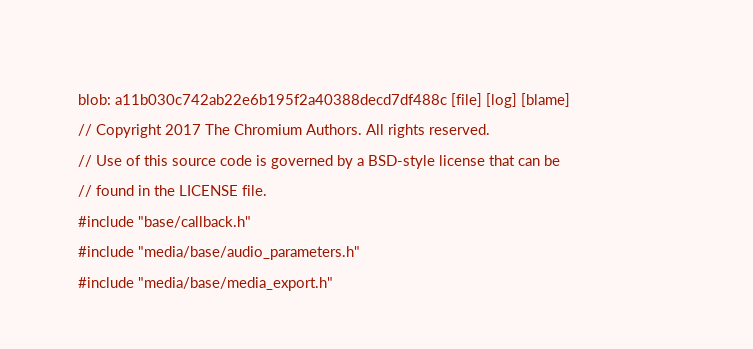blob: a11b030c742ab22e6b195f2a40388decd7df488c [file] [log] [blame]
// Copyright 2017 The Chromium Authors. All rights reserved.
// Use of this source code is governed by a BSD-style license that can be
// found in the LICENSE file.
#include "base/callback.h"
#include "media/base/audio_parameters.h"
#include "media/base/media_export.h"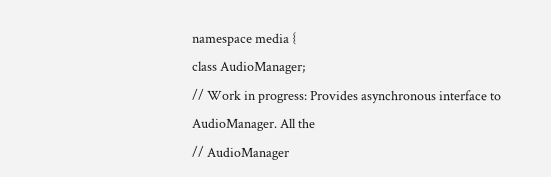namespace media {
class AudioManager;
// Work in progress: Provides asynchronous interface to AudioManager. All the
// AudioManager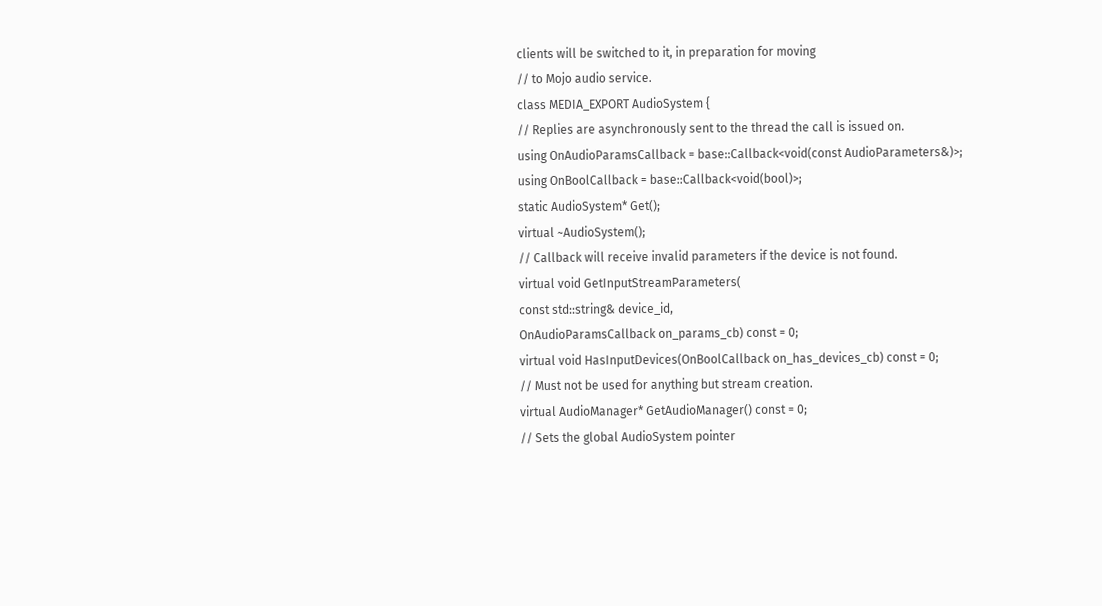clients will be switched to it, in preparation for moving
// to Mojo audio service.
class MEDIA_EXPORT AudioSystem {
// Replies are asynchronously sent to the thread the call is issued on.
using OnAudioParamsCallback = base::Callback<void(const AudioParameters&)>;
using OnBoolCallback = base::Callback<void(bool)>;
static AudioSystem* Get();
virtual ~AudioSystem();
// Callback will receive invalid parameters if the device is not found.
virtual void GetInputStreamParameters(
const std::string& device_id,
OnAudioParamsCallback on_params_cb) const = 0;
virtual void HasInputDevices(OnBoolCallback on_has_devices_cb) const = 0;
// Must not be used for anything but stream creation.
virtual AudioManager* GetAudioManager() const = 0;
// Sets the global AudioSystem pointer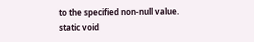to the specified non-null value.
static void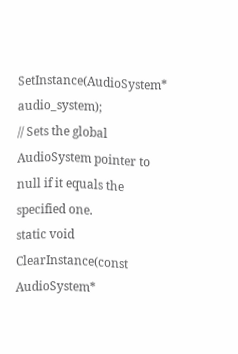SetInstance(AudioSystem* audio_system);
// Sets the global AudioSystem pointer to null if it equals the specified one.
static void ClearInstance(const AudioSystem*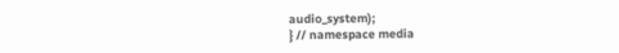audio_system);
} // namespace media